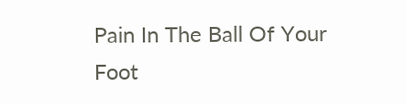Pain In The Ball Of Your Foot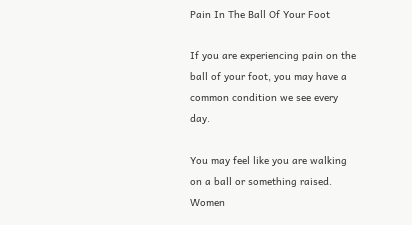Pain In The Ball Of Your Foot

If you are experiencing pain on the ball of your foot, you may have a common condition we see every day.

You may feel like you are walking on a ball or something raised. Women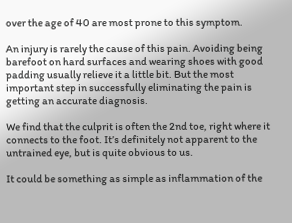over the age of 40 are most prone to this symptom.

An injury is rarely the cause of this pain. Avoiding being barefoot on hard surfaces and wearing shoes with good padding usually relieve it a little bit. But the most important step in successfully eliminating the pain is getting an accurate diagnosis.

We find that the culprit is often the 2nd toe, right where it connects to the foot. It’s definitely not apparent to the untrained eye, but is quite obvious to us.

It could be something as simple as inflammation of the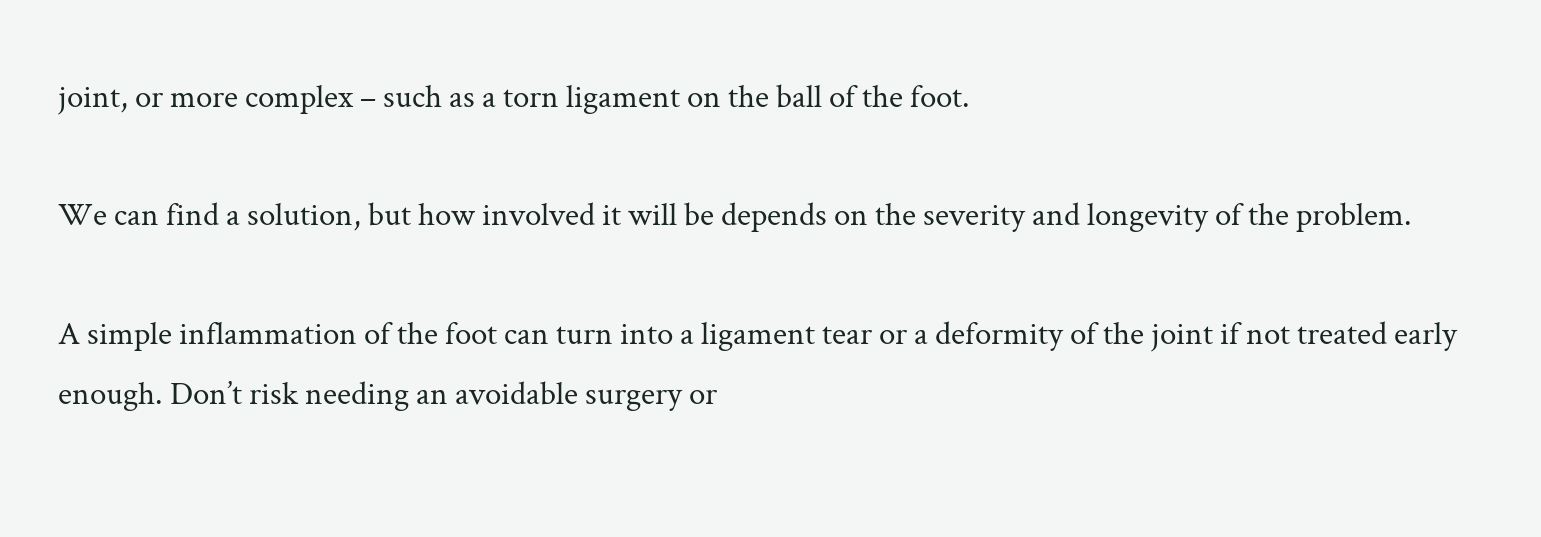joint, or more complex – such as a torn ligament on the ball of the foot.

We can find a solution, but how involved it will be depends on the severity and longevity of the problem.

A simple inflammation of the foot can turn into a ligament tear or a deformity of the joint if not treated early enough. Don’t risk needing an avoidable surgery or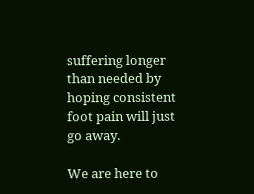suffering longer than needed by hoping consistent foot pain will just go away.

We are here to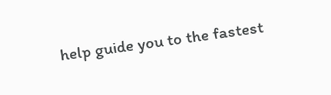help guide you to the fastest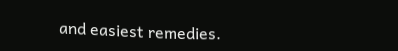and easiest remedies.